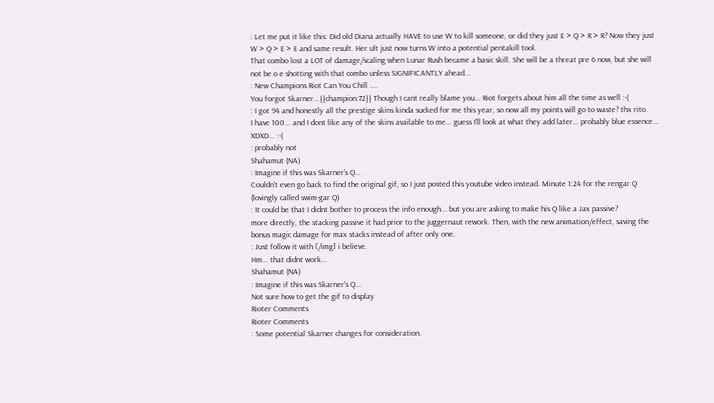: Let me put it like this: Did old Diana actually HAVE to use W to kill someone, or did they just E > Q > R > R? Now they just W > Q > E > E and same result. Her ult just now turns W into a potential pentakill tool.
That combo lost a LOT of damage/scaling when Lunar Rush became a basic skill. She will be a threat pre 6 now, but she will not be o e shotting with that combo unless SIGNIFICANTLY ahead...
: New Champions Riot Can You Chill ....
You forgot Skarner...{{champion:72}} Though I cant really blame you... Riot forgets about him all the time as well :-(
: I got 94 and honestly all the prestige skins kinda sucked for me this year, so now all my points will go to waste? thx rito.
I have 100... and I dont like any of the skins available to me... guess I'll look at what they add later... probably blue essence... XDXD... :-(
: probably not
Shahamut (NA)
: Imagine if this was Skarner's Q...
Couldn't even go back to find the original gif, so I just posted this youtube video instead. Minute 1:24 for the rengar Q (lovingly called swim-gar Q)
: It could be that I didnt bother to process the info enough... but you are asking to make his Q like a Jax passive?
more directly, the stacking passive it had prior to the juggernaut rework. Then, with the new animation/effect, saving the bonus magic damage for max stacks instead of after only one.
: Just follow it with [/img] i believe.
Hm... that didnt work...
Shahamut (NA)
: Imagine if this was Skarner's Q...
Not sure how to get the gif to display
Rioter Comments
Rioter Comments
: Some potential Skarner changes for consideration.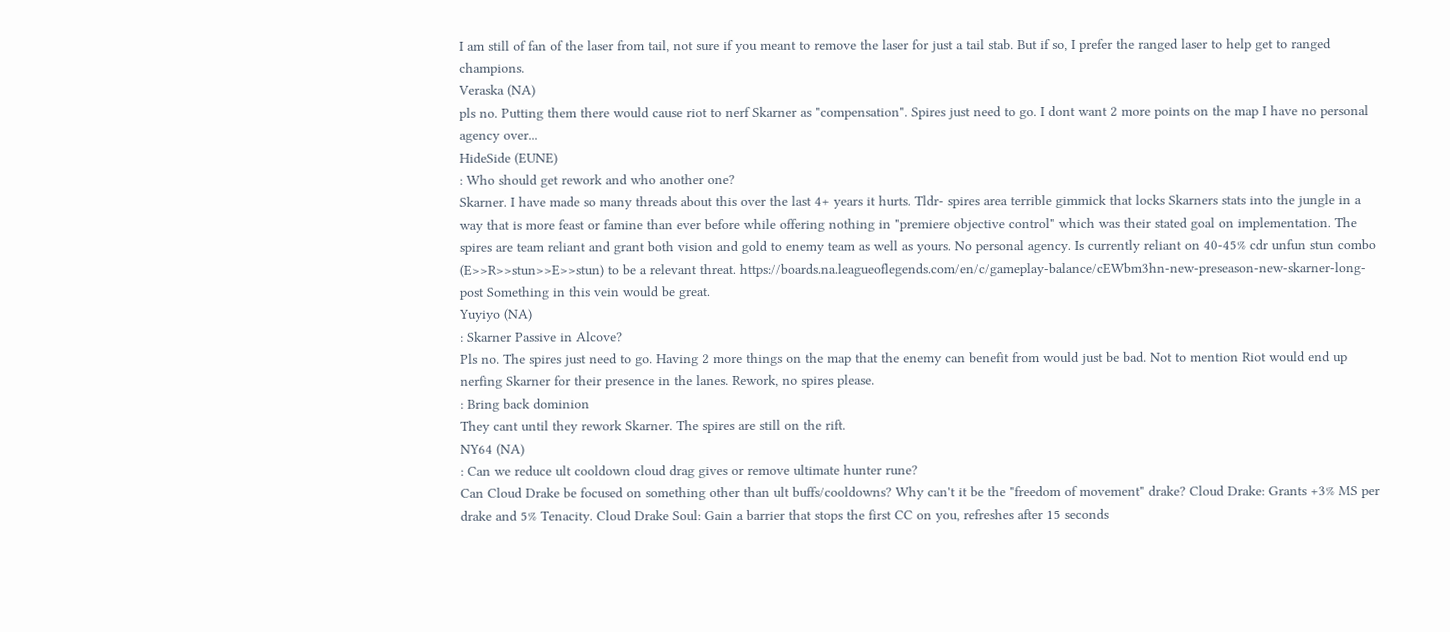I am still of fan of the laser from tail, not sure if you meant to remove the laser for just a tail stab. But if so, I prefer the ranged laser to help get to ranged champions.
Veraska (NA)
pls no. Putting them there would cause riot to nerf Skarner as "compensation". Spires just need to go. I dont want 2 more points on the map I have no personal agency over...
HideSide (EUNE)
: Who should get rework and who another one?
Skarner. I have made so many threads about this over the last 4+ years it hurts. Tldr- spires area terrible gimmick that locks Skarners stats into the jungle in a way that is more feast or famine than ever before while offering nothing in "premiere objective control" which was their stated goal on implementation. The spires are team reliant and grant both vision and gold to enemy team as well as yours. No personal agency. Is currently reliant on 40-45% cdr unfun stun combo (E>>R>>stun>>E>>stun) to be a relevant threat. https://boards.na.leagueoflegends.com/en/c/gameplay-balance/cEWbm3hn-new-preseason-new-skarner-long-post Something in this vein would be great.
Yuyiyo (NA)
: Skarner Passive in Alcove?
Pls no. The spires just need to go. Having 2 more things on the map that the enemy can benefit from would just be bad. Not to mention Riot would end up nerfing Skarner for their presence in the lanes. Rework, no spires please.
: Bring back dominion
They cant until they rework Skarner. The spires are still on the rift.
NY64 (NA)
: Can we reduce ult cooldown cloud drag gives or remove ultimate hunter rune?
Can Cloud Drake be focused on something other than ult buffs/cooldowns? Why can't it be the "freedom of movement" drake? Cloud Drake: Grants +3% MS per drake and 5% Tenacity. Cloud Drake Soul: Gain a barrier that stops the first CC on you, refreshes after 15 seconds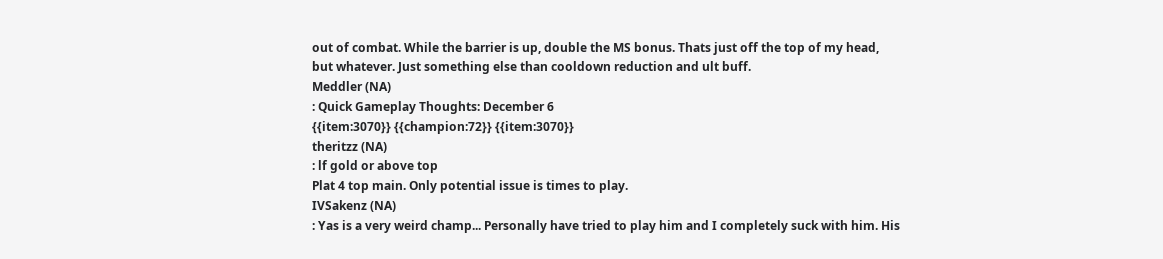out of combat. While the barrier is up, double the MS bonus. Thats just off the top of my head, but whatever. Just something else than cooldown reduction and ult buff.
Meddler (NA)
: Quick Gameplay Thoughts: December 6
{{item:3070}} {{champion:72}} {{item:3070}}
theritzz (NA)
: lf gold or above top
Plat 4 top main. Only potential issue is times to play.
IVSakenz (NA)
: Yas is a very weird champ... Personally have tried to play him and I completely suck with him. His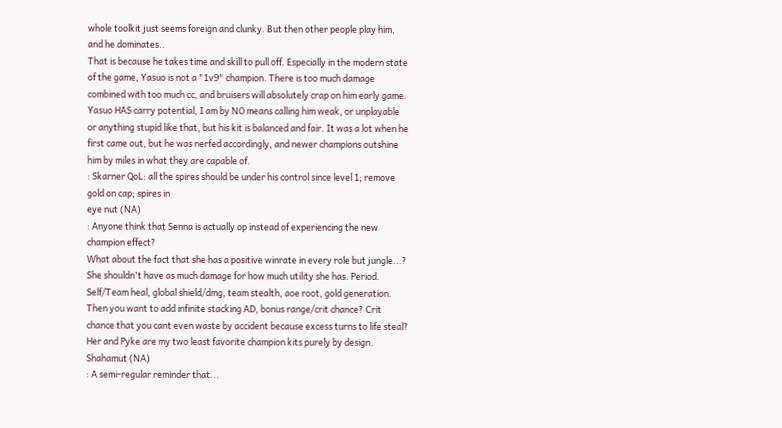whole toolkit just seems foreign and clunky. But then other people play him, and he dominates..
That is because he takes time and skill to pull off. Especially in the modern state of the game, Yasuo is not a "1v9" champion. There is too much damage combined with too much cc, and bruisers will absolutely crap on him early game. Yasuo HAS carry potential, I am by NO means calling him weak, or unplayable or anything stupid like that, but his kit is balanced and fair. It was a lot when he first came out, but he was nerfed accordingly, and newer champions outshine him by miles in what they are capable of.
: Skarner QoL: all the spires should be under his control since level 1; remove gold on cap; spires in
eye nut (NA)
: Anyone think that Senna is actually op instead of experiencing the new champion effect?
What about the fact that she has a positive winrate in every role but jungle...? She shouldn't have as much damage for how much utility she has. Period. Self/Team heal, global shield/dmg, team stealth, aoe root, gold generation. Then you want to add infinite stacking AD, bonus range/crit chance? Crit chance that you cant even waste by accident because excess turns to life steal? Her and Pyke are my two least favorite champion kits purely by design.
Shahamut (NA)
: A semi-regular reminder that...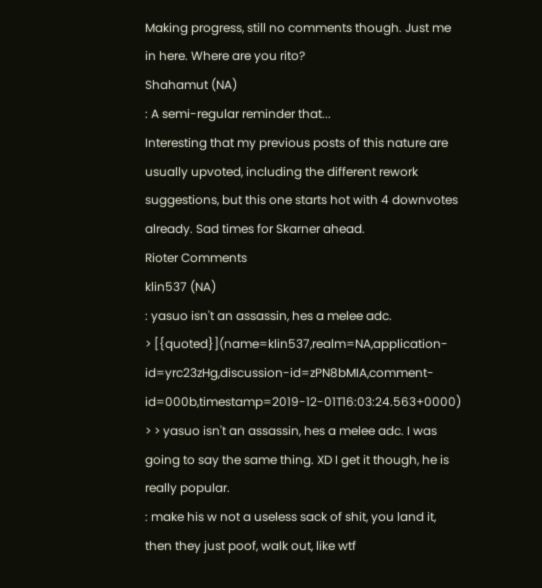Making progress, still no comments though. Just me in here. Where are you rito?
Shahamut (NA)
: A semi-regular reminder that...
Interesting that my previous posts of this nature are usually upvoted, including the different rework suggestions, but this one starts hot with 4 downvotes already. Sad times for Skarner ahead.
Rioter Comments
klin537 (NA)
: yasuo isn't an assassin, hes a melee adc.
> [{quoted}](name=klin537,realm=NA,application-id=yrc23zHg,discussion-id=zPN8bMIA,comment-id=000b,timestamp=2019-12-01T16:03:24.563+0000) > > yasuo isn't an assassin, hes a melee adc. I was going to say the same thing. XD I get it though, he is really popular.
: make his w not a useless sack of shit, you land it, then they just poof, walk out, like wtf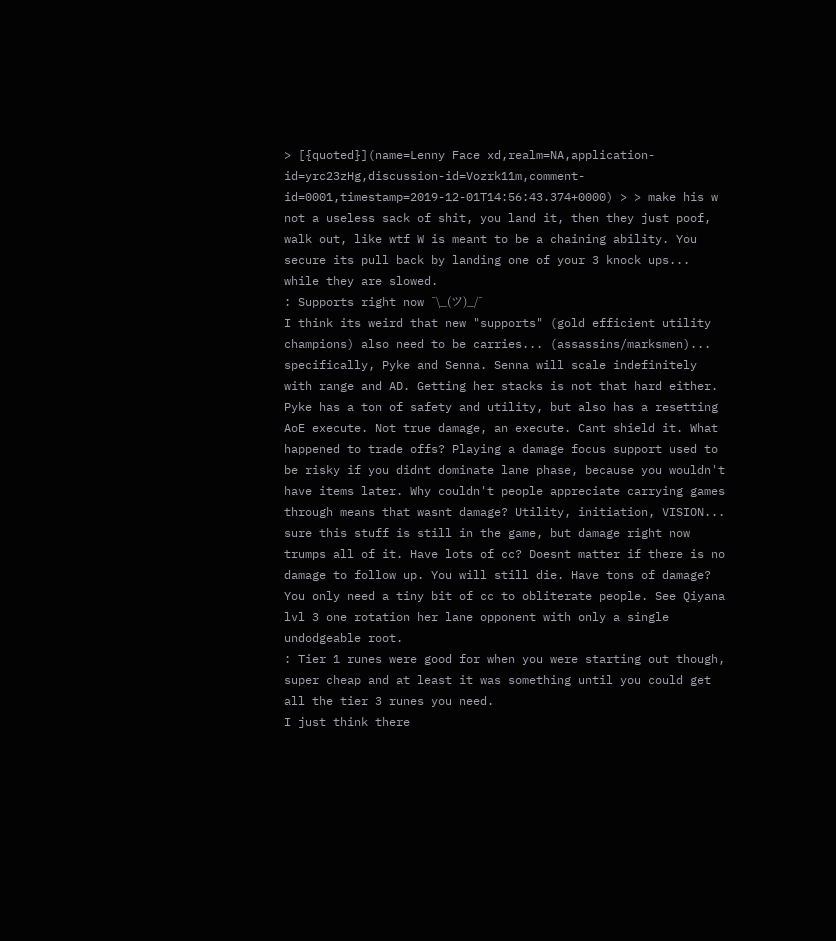> [{quoted}](name=Lenny Face xd,realm=NA,application-id=yrc23zHg,discussion-id=Vozrk11m,comment-id=0001,timestamp=2019-12-01T14:56:43.374+0000) > > make his w not a useless sack of shit, you land it, then they just poof, walk out, like wtf W is meant to be a chaining ability. You secure its pull back by landing one of your 3 knock ups... while they are slowed.
: Supports right now ¯\_(ツ)_/¯
I think its weird that new "supports" (gold efficient utility champions) also need to be carries... (assassins/marksmen)... specifically, Pyke and Senna. Senna will scale indefinitely with range and AD. Getting her stacks is not that hard either. Pyke has a ton of safety and utility, but also has a resetting AoE execute. Not true damage, an execute. Cant shield it. What happened to trade offs? Playing a damage focus support used to be risky if you didnt dominate lane phase, because you wouldn't have items later. Why couldn't people appreciate carrying games through means that wasnt damage? Utility, initiation, VISION... sure this stuff is still in the game, but damage right now trumps all of it. Have lots of cc? Doesnt matter if there is no damage to follow up. You will still die. Have tons of damage? You only need a tiny bit of cc to obliterate people. See Qiyana lvl 3 one rotation her lane opponent with only a single undodgeable root.
: Tier 1 runes were good for when you were starting out though, super cheap and at least it was something until you could get all the tier 3 runes you need.
I just think there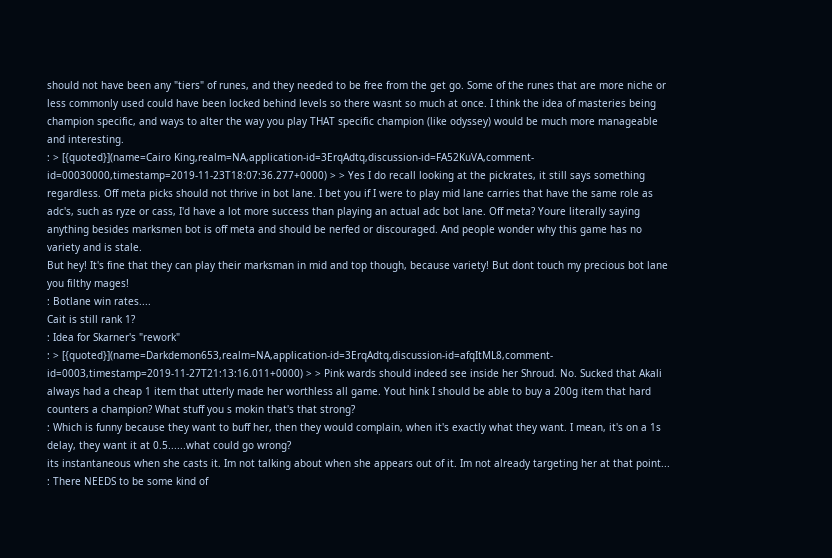should not have been any "tiers" of runes, and they needed to be free from the get go. Some of the runes that are more niche or less commonly used could have been locked behind levels so there wasnt so much at once. I think the idea of masteries being champion specific, and ways to alter the way you play THAT specific champion (like odyssey) would be much more manageable and interesting.
: > [{quoted}](name=Cairo King,realm=NA,application-id=3ErqAdtq,discussion-id=FA52KuVA,comment-id=00030000,timestamp=2019-11-23T18:07:36.277+0000) > > Yes I do recall looking at the pickrates, it still says something regardless. Off meta picks should not thrive in bot lane. I bet you if I were to play mid lane carries that have the same role as adc's, such as ryze or cass, I'd have a lot more success than playing an actual adc bot lane. Off meta? Youre literally saying anything besides marksmen bot is off meta and should be nerfed or discouraged. And people wonder why this game has no variety and is stale.
But hey! It's fine that they can play their marksman in mid and top though, because variety! But dont touch my precious bot lane you filthy mages!
: Botlane win rates....
Cait is still rank 1?
: Idea for Skarner's "rework"
: > [{quoted}](name=Darkdemon653,realm=NA,application-id=3ErqAdtq,discussion-id=afqItML8,comment-id=0003,timestamp=2019-11-27T21:13:16.011+0000) > > Pink wards should indeed see inside her Shroud. No. Sucked that Akali always had a cheap 1 item that utterly made her worthless all game. Yout hink I should be able to buy a 200g item that hard counters a champion? What stuff you s mokin that's that strong?
: Which is funny because they want to buff her, then they would complain, when it's exactly what they want. I mean, it's on a 1s delay, they want it at 0.5......what could go wrong?
its instantaneous when she casts it. Im not talking about when she appears out of it. Im not already targeting her at that point...
: There NEEDS to be some kind of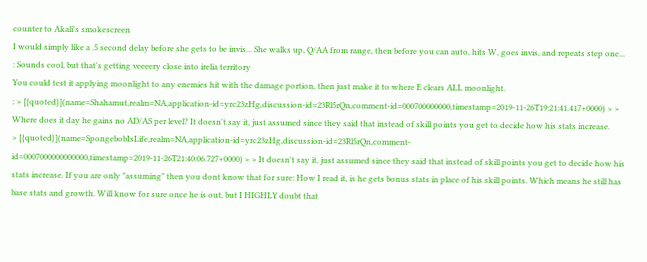counter to Akali's smokescreen
I would simply like a .5 second delay before she gets to be invis... She walks up, Q/AA from range, then before you can auto, hits W, goes invis, and repeats step one...
: Sounds cool, but that's getting veeeery close into irelia territory
You could test it applying moonlight to any enemies hit with the damage portion, then just make it to where E clears ALL moonlight.
: > [{quoted}](name=Shahamut,realm=NA,application-id=yrc23zHg,discussion-id=23Rl5rQn,comment-id=000700000000,timestamp=2019-11-26T19:21:41.417+0000) > > Where does it day he gains no AD/AS per level? It doesn't say it, just assumed since they said that instead of skill points you get to decide how his stats increase.
> [{quoted}](name=SpongebobIsLife,realm=NA,application-id=yrc23zHg,discussion-id=23Rl5rQn,comment-id=0007000000000000,timestamp=2019-11-26T21:40:06.727+0000) > > It doesn't say it, just assumed since they said that instead of skill points you get to decide how his stats increase. If you are only "assuming" then you dont know that for sure: How I read it, is he gets bonus stats in place of his skill points. Which means he still has base stats and growth. Will know for sure once he is out, but I HIGHLY doubt that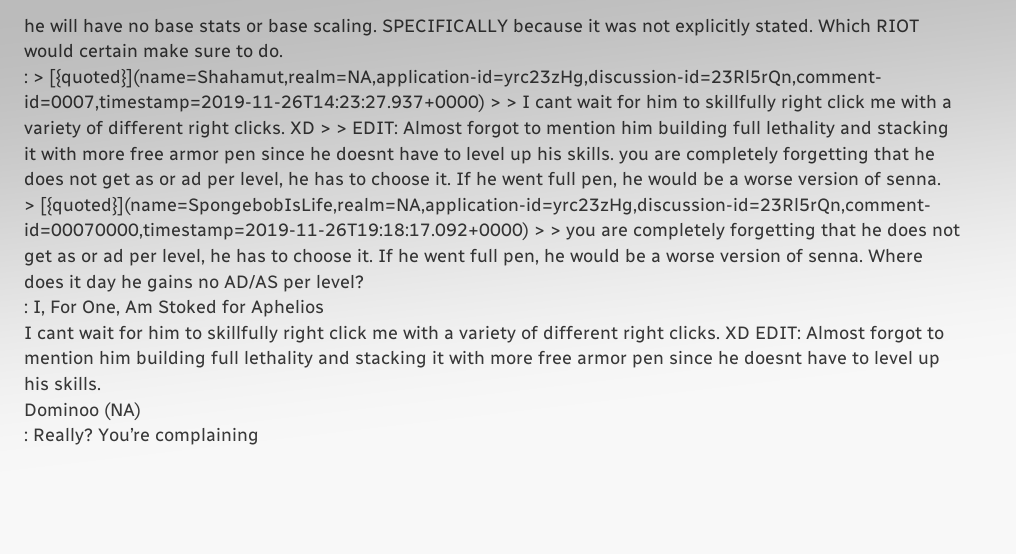he will have no base stats or base scaling. SPECIFICALLY because it was not explicitly stated. Which RIOT would certain make sure to do.
: > [{quoted}](name=Shahamut,realm=NA,application-id=yrc23zHg,discussion-id=23Rl5rQn,comment-id=0007,timestamp=2019-11-26T14:23:27.937+0000) > > I cant wait for him to skillfully right click me with a variety of different right clicks. XD > > EDIT: Almost forgot to mention him building full lethality and stacking it with more free armor pen since he doesnt have to level up his skills. you are completely forgetting that he does not get as or ad per level, he has to choose it. If he went full pen, he would be a worse version of senna.
> [{quoted}](name=SpongebobIsLife,realm=NA,application-id=yrc23zHg,discussion-id=23Rl5rQn,comment-id=00070000,timestamp=2019-11-26T19:18:17.092+0000) > > you are completely forgetting that he does not get as or ad per level, he has to choose it. If he went full pen, he would be a worse version of senna. Where does it day he gains no AD/AS per level?
: I, For One, Am Stoked for Aphelios
I cant wait for him to skillfully right click me with a variety of different right clicks. XD EDIT: Almost forgot to mention him building full lethality and stacking it with more free armor pen since he doesnt have to level up his skills.
Dominoo (NA)
: Really? You’re complaining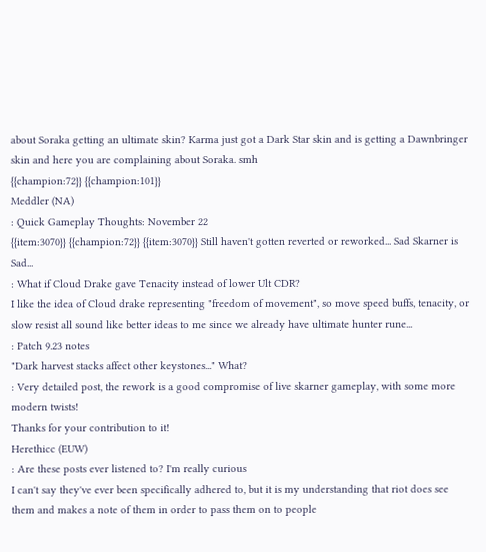about Soraka getting an ultimate skin? Karma just got a Dark Star skin and is getting a Dawnbringer skin and here you are complaining about Soraka. smh
{{champion:72}} {{champion:101}}
Meddler (NA)
: Quick Gameplay Thoughts: November 22
{{item:3070}} {{champion:72}} {{item:3070}} Still haven't gotten reverted or reworked... Sad Skarner is Sad...
: What if Cloud Drake gave Tenacity instead of lower Ult CDR?
I like the idea of Cloud drake representing "freedom of movement", so move speed buffs, tenacity, or slow resist all sound like better ideas to me since we already have ultimate hunter rune...
: Patch 9.23 notes
"Dark harvest stacks affect other keystones..." What?
: Very detailed post, the rework is a good compromise of live skarner gameplay, with some more modern twists!
Thanks for your contribution to it!
Herethicc (EUW)
: Are these posts ever listened to? I'm really curious
I can't say they've ever been specifically adhered to, but it is my understanding that riot does see them and makes a note of them in order to pass them on to people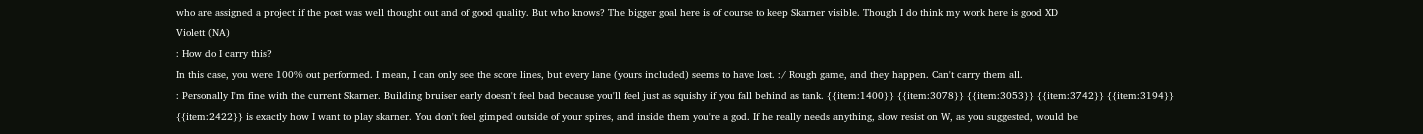who are assigned a project if the post was well thought out and of good quality. But who knows? The bigger goal here is of course to keep Skarner visible. Though I do think my work here is good XD
Violett (NA)
: How do I carry this?
In this case, you were 100% out performed. I mean, I can only see the score lines, but every lane (yours included) seems to have lost. :/ Rough game, and they happen. Can't carry them all.
: Personally I'm fine with the current Skarner. Building bruiser early doesn't feel bad because you'll feel just as squishy if you fall behind as tank. {{item:1400}} {{item:3078}} {{item:3053}} {{item:3742}} {{item:3194}} {{item:2422}} is exactly how I want to play skarner. You don't feel gimped outside of your spires, and inside them you're a god. If he really needs anything, slow resist on W, as you suggested, would be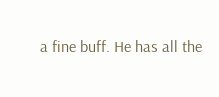a fine buff. He has all the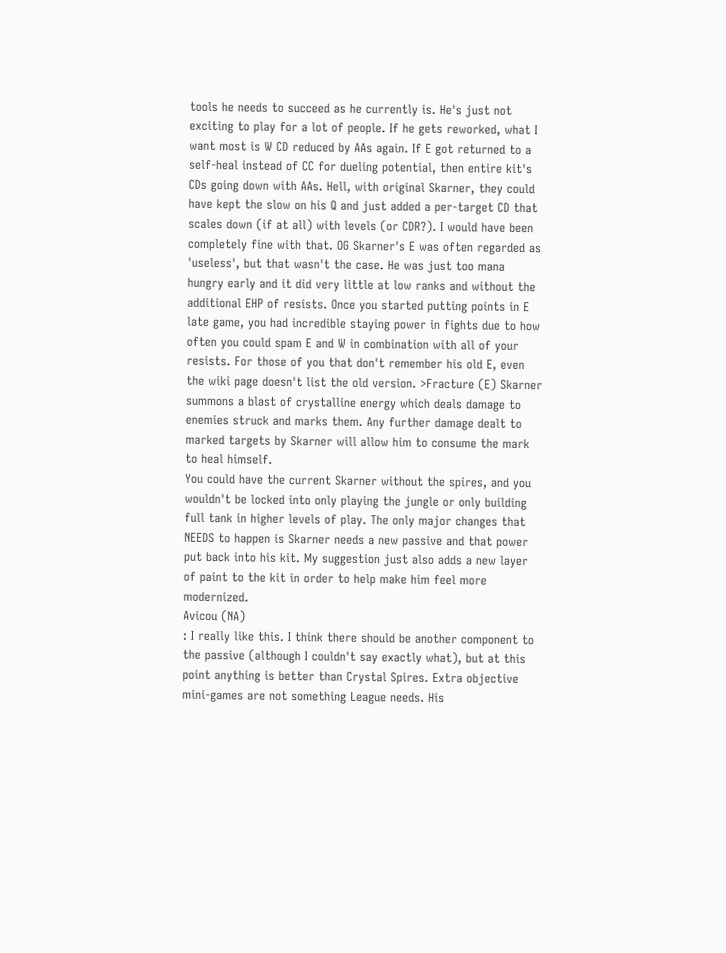tools he needs to succeed as he currently is. He's just not exciting to play for a lot of people. If he gets reworked, what I want most is W CD reduced by AAs again. If E got returned to a self-heal instead of CC for dueling potential, then entire kit's CDs going down with AAs. Hell, with original Skarner, they could have kept the slow on his Q and just added a per-target CD that scales down (if at all) with levels (or CDR?). I would have been completely fine with that. OG Skarner's E was often regarded as 'useless', but that wasn't the case. He was just too mana hungry early and it did very little at low ranks and without the additional EHP of resists. Once you started putting points in E late game, you had incredible staying power in fights due to how often you could spam E and W in combination with all of your resists. For those of you that don't remember his old E, even the wiki page doesn't list the old version. >Fracture (E) Skarner summons a blast of crystalline energy which deals damage to enemies struck and marks them. Any further damage dealt to marked targets by Skarner will allow him to consume the mark to heal himself.
You could have the current Skarner without the spires, and you wouldn't be locked into only playing the jungle or only building full tank in higher levels of play. The only major changes that NEEDS to happen is Skarner needs a new passive and that power put back into his kit. My suggestion just also adds a new layer of paint to the kit in order to help make him feel more modernized.
Avicou (NA)
: I really like this. I think there should be another component to the passive (although I couldn't say exactly what), but at this point anything is better than Crystal Spires. Extra objective mini-games are not something League needs. His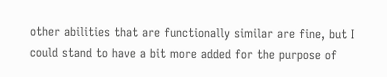other abilities that are functionally similar are fine, but I could stand to have a bit more added for the purpose of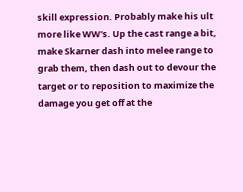skill expression. Probably make his ult more like WW's. Up the cast range a bit, make Skarner dash into melee range to grab them, then dash out to devour the target or to reposition to maximize the damage you get off at the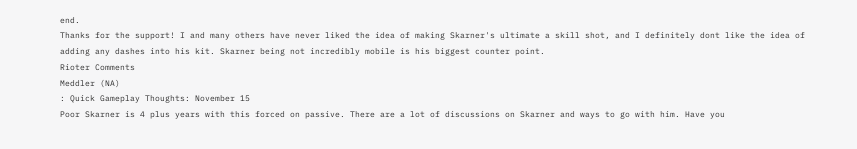end.
Thanks for the support! I and many others have never liked the idea of making Skarner's ultimate a skill shot, and I definitely dont like the idea of adding any dashes into his kit. Skarner being not incredibly mobile is his biggest counter point.
Rioter Comments
Meddler (NA)
: Quick Gameplay Thoughts: November 15
Poor Skarner is 4 plus years with this forced on passive. There are a lot of discussions on Skarner and ways to go with him. Have you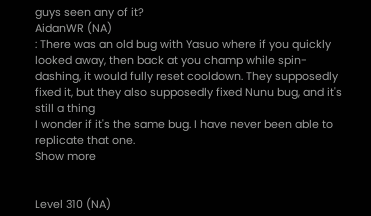guys seen any of it?
AidanWR (NA)
: There was an old bug with Yasuo where if you quickly looked away, then back at you champ while spin-dashing, it would fully reset cooldown. They supposedly fixed it, but they also supposedly fixed Nunu bug, and it's still a thing
I wonder if it's the same bug. I have never been able to replicate that one.
Show more


Level 310 (NA)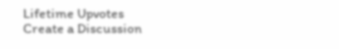Lifetime Upvotes
Create a Discussion